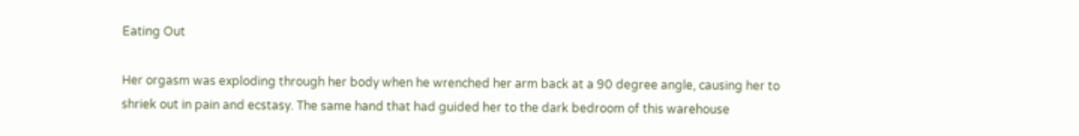Eating Out

Her orgasm was exploding through her body when he wrenched her arm back at a 90 degree angle, causing her to shriek out in pain and ecstasy. The same hand that had guided her to the dark bedroom of this warehouse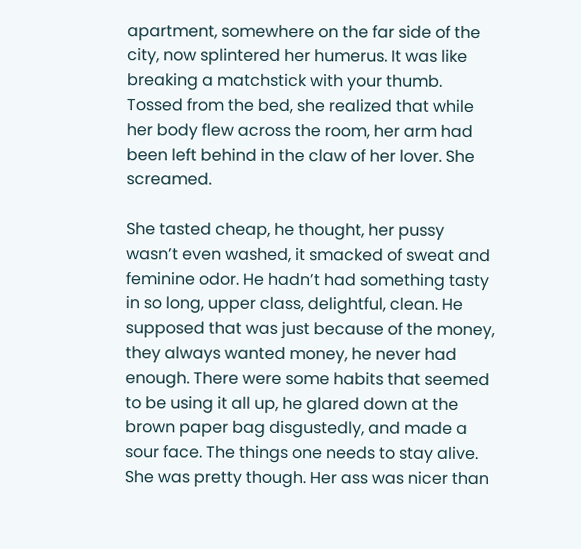apartment, somewhere on the far side of the city, now splintered her humerus. It was like breaking a matchstick with your thumb. Tossed from the bed, she realized that while her body flew across the room, her arm had been left behind in the claw of her lover. She screamed.

She tasted cheap, he thought, her pussy wasn’t even washed, it smacked of sweat and feminine odor. He hadn’t had something tasty in so long, upper class, delightful, clean. He supposed that was just because of the money, they always wanted money, he never had enough. There were some habits that seemed to be using it all up, he glared down at the brown paper bag disgustedly, and made a sour face. The things one needs to stay alive. She was pretty though. Her ass was nicer than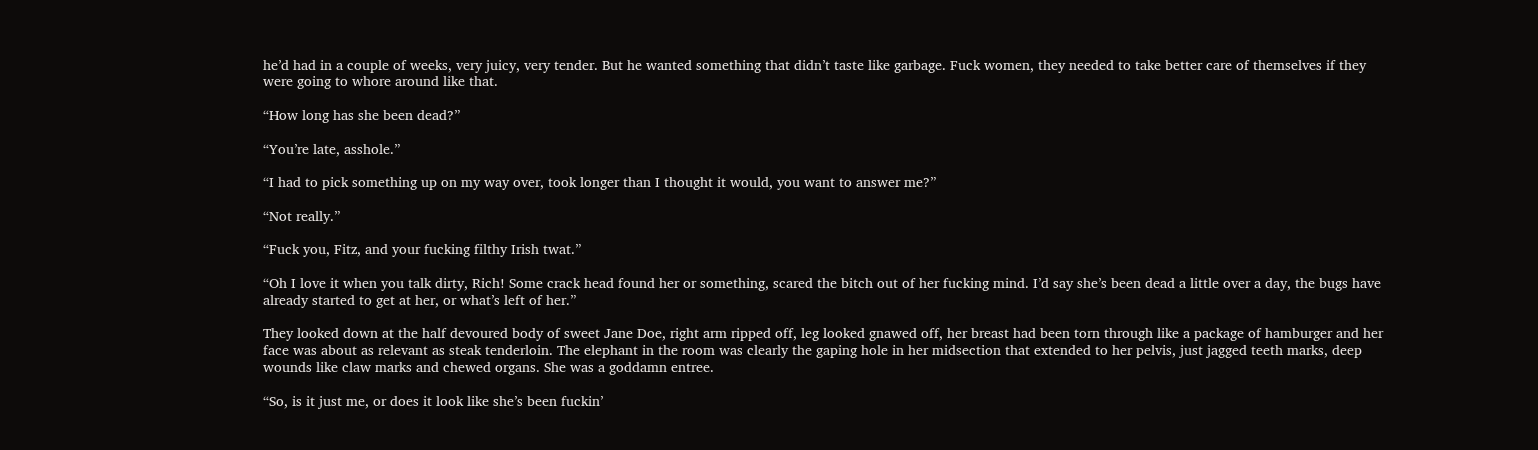he’d had in a couple of weeks, very juicy, very tender. But he wanted something that didn’t taste like garbage. Fuck women, they needed to take better care of themselves if they were going to whore around like that.

“How long has she been dead?”

“You’re late, asshole.”

“I had to pick something up on my way over, took longer than I thought it would, you want to answer me?”

“Not really.”

“Fuck you, Fitz, and your fucking filthy Irish twat.”

“Oh I love it when you talk dirty, Rich! Some crack head found her or something, scared the bitch out of her fucking mind. I’d say she’s been dead a little over a day, the bugs have already started to get at her, or what’s left of her.”

They looked down at the half devoured body of sweet Jane Doe, right arm ripped off, leg looked gnawed off, her breast had been torn through like a package of hamburger and her face was about as relevant as steak tenderloin. The elephant in the room was clearly the gaping hole in her midsection that extended to her pelvis, just jagged teeth marks, deep wounds like claw marks and chewed organs. She was a goddamn entree.

“So, is it just me, or does it look like she’s been fuckin’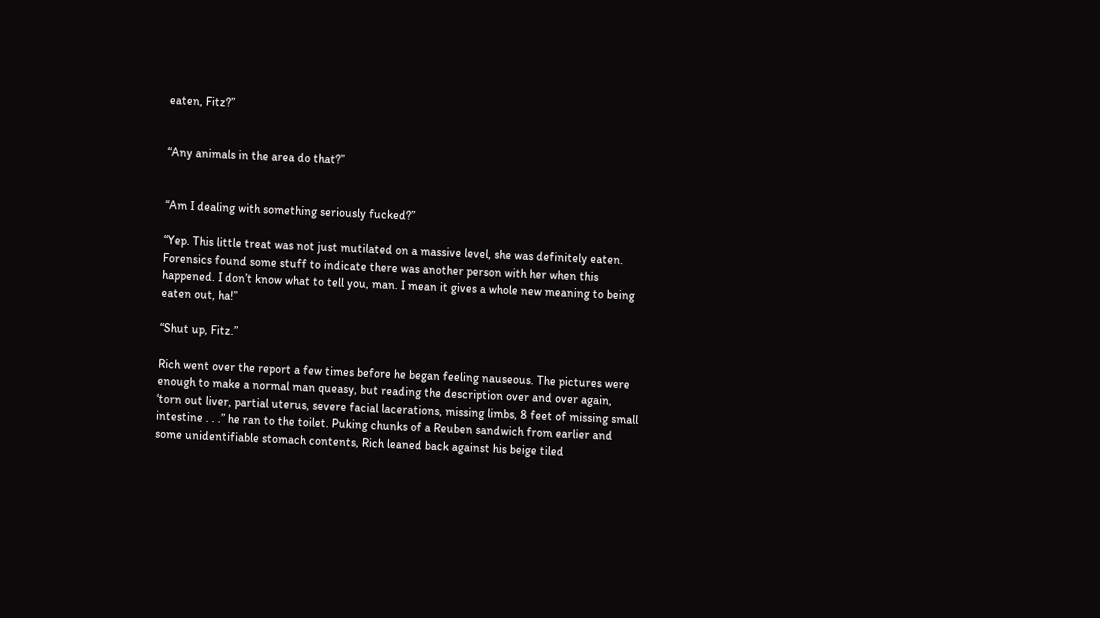eaten, Fitz?”


“Any animals in the area do that?”


“Am I dealing with something seriously fucked?”

“Yep. This little treat was not just mutilated on a massive level, she was definitely eaten. Forensics found some stuff to indicate there was another person with her when this happened. I don’t know what to tell you, man. I mean it gives a whole new meaning to being eaten out, ha!”

“Shut up, Fitz.”

Rich went over the report a few times before he began feeling nauseous. The pictures were enough to make a normal man queasy, but reading the description over and over again, ‘torn out liver, partial uterus, severe facial lacerations, missing limbs, 8 feet of missing small intestine . . .” he ran to the toilet. Puking chunks of a Reuben sandwich from earlier and some unidentifiable stomach contents, Rich leaned back against his beige tiled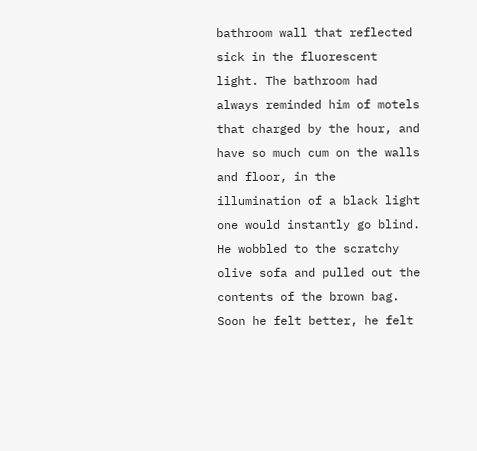bathroom wall that reflected sick in the fluorescent light. The bathroom had always reminded him of motels that charged by the hour, and have so much cum on the walls and floor, in the illumination of a black light one would instantly go blind. He wobbled to the scratchy olive sofa and pulled out the contents of the brown bag. Soon he felt better, he felt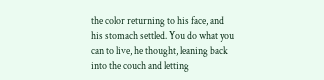the color returning to his face, and his stomach settled. You do what you can to live, he thought, leaning back into the couch and letting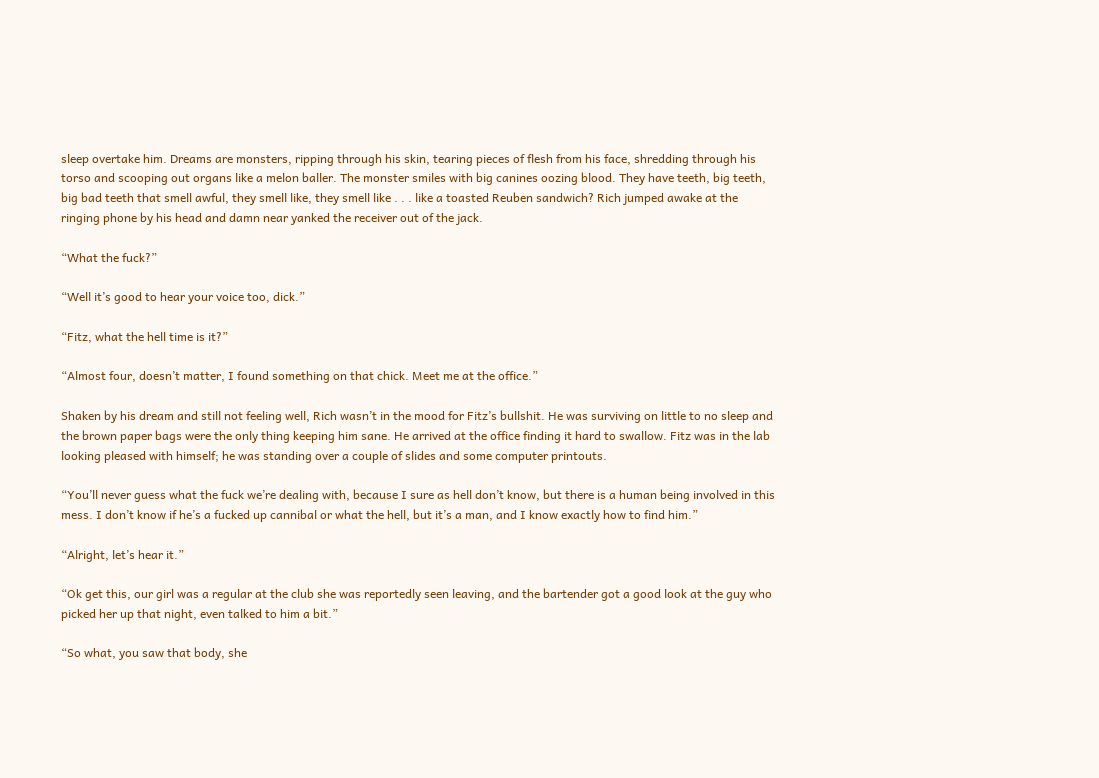sleep overtake him. Dreams are monsters, ripping through his skin, tearing pieces of flesh from his face, shredding through his torso and scooping out organs like a melon baller. The monster smiles with big canines oozing blood. They have teeth, big teeth, big bad teeth that smell awful, they smell like, they smell like . . . like a toasted Reuben sandwich? Rich jumped awake at the ringing phone by his head and damn near yanked the receiver out of the jack.

“What the fuck?”

“Well it’s good to hear your voice too, dick.”

“Fitz, what the hell time is it?”

“Almost four, doesn’t matter, I found something on that chick. Meet me at the office.”

Shaken by his dream and still not feeling well, Rich wasn’t in the mood for Fitz’s bullshit. He was surviving on little to no sleep and the brown paper bags were the only thing keeping him sane. He arrived at the office finding it hard to swallow. Fitz was in the lab looking pleased with himself; he was standing over a couple of slides and some computer printouts.

“You’ll never guess what the fuck we’re dealing with, because I sure as hell don’t know, but there is a human being involved in this mess. I don’t know if he’s a fucked up cannibal or what the hell, but it’s a man, and I know exactly how to find him.”

“Alright, let’s hear it.”

“Ok get this, our girl was a regular at the club she was reportedly seen leaving, and the bartender got a good look at the guy who picked her up that night, even talked to him a bit.”

“So what, you saw that body, she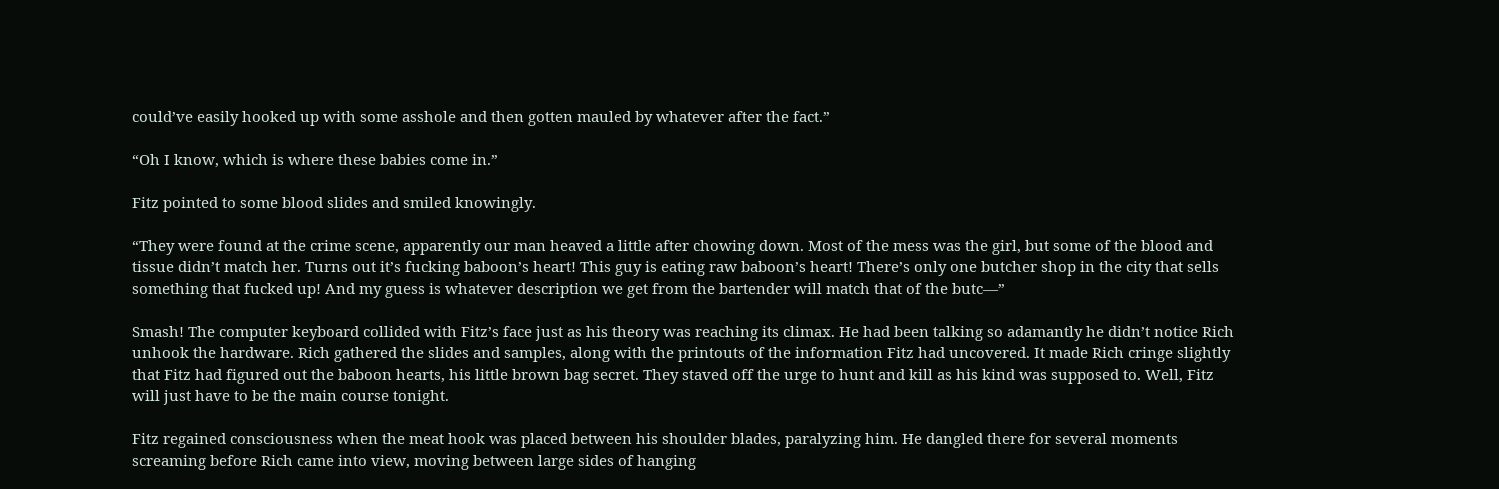could’ve easily hooked up with some asshole and then gotten mauled by whatever after the fact.”

“Oh I know, which is where these babies come in.”

Fitz pointed to some blood slides and smiled knowingly.

“They were found at the crime scene, apparently our man heaved a little after chowing down. Most of the mess was the girl, but some of the blood and tissue didn’t match her. Turns out it’s fucking baboon’s heart! This guy is eating raw baboon’s heart! There’s only one butcher shop in the city that sells something that fucked up! And my guess is whatever description we get from the bartender will match that of the butc—”

Smash! The computer keyboard collided with Fitz’s face just as his theory was reaching its climax. He had been talking so adamantly he didn’t notice Rich unhook the hardware. Rich gathered the slides and samples, along with the printouts of the information Fitz had uncovered. It made Rich cringe slightly that Fitz had figured out the baboon hearts, his little brown bag secret. They staved off the urge to hunt and kill as his kind was supposed to. Well, Fitz will just have to be the main course tonight.

Fitz regained consciousness when the meat hook was placed between his shoulder blades, paralyzing him. He dangled there for several moments screaming before Rich came into view, moving between large sides of hanging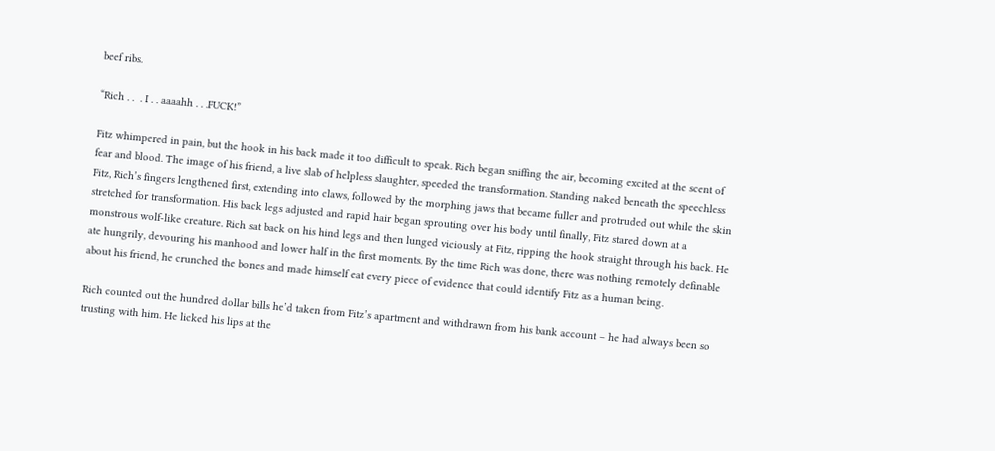beef ribs.

“Rich . .  . I . . aaaahh . . .FUCK!”

Fitz whimpered in pain, but the hook in his back made it too difficult to speak. Rich began sniffing the air, becoming excited at the scent of fear and blood. The image of his friend, a live slab of helpless slaughter, speeded the transformation. Standing naked beneath the speechless Fitz, Rich’s fingers lengthened first, extending into claws, followed by the morphing jaws that became fuller and protruded out while the skin stretched for transformation. His back legs adjusted and rapid hair began sprouting over his body until finally, Fitz stared down at a monstrous wolf-like creature. Rich sat back on his hind legs and then lunged viciously at Fitz, ripping the hook straight through his back. He ate hungrily, devouring his manhood and lower half in the first moments. By the time Rich was done, there was nothing remotely definable about his friend, he crunched the bones and made himself eat every piece of evidence that could identify Fitz as a human being.

Rich counted out the hundred dollar bills he’d taken from Fitz’s apartment and withdrawn from his bank account – he had always been so trusting with him. He licked his lips at the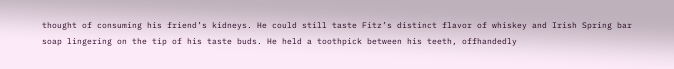thought of consuming his friend’s kidneys. He could still taste Fitz’s distinct flavor of whiskey and Irish Spring bar soap lingering on the tip of his taste buds. He held a toothpick between his teeth, offhandedly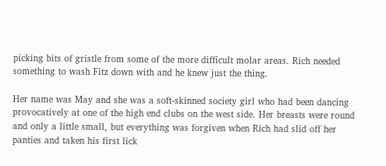picking bits of gristle from some of the more difficult molar areas. Rich needed something to wash Fitz down with and he knew just the thing.

Her name was May and she was a soft-skinned society girl who had been dancing provocatively at one of the high end clubs on the west side. Her breasts were round and only a little small, but everything was forgiven when Rich had slid off her panties and taken his first lick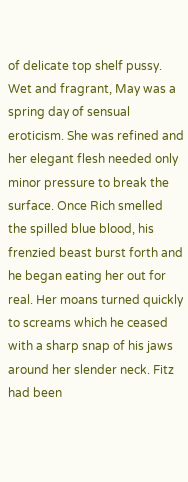of delicate top shelf pussy. Wet and fragrant, May was a spring day of sensual eroticism. She was refined and her elegant flesh needed only minor pressure to break the surface. Once Rich smelled the spilled blue blood, his frenzied beast burst forth and he began eating her out for real. Her moans turned quickly to screams which he ceased with a sharp snap of his jaws around her slender neck. Fitz had been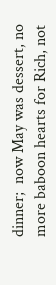dinner;  now May was dessert, no more baboon hearts for Rich, not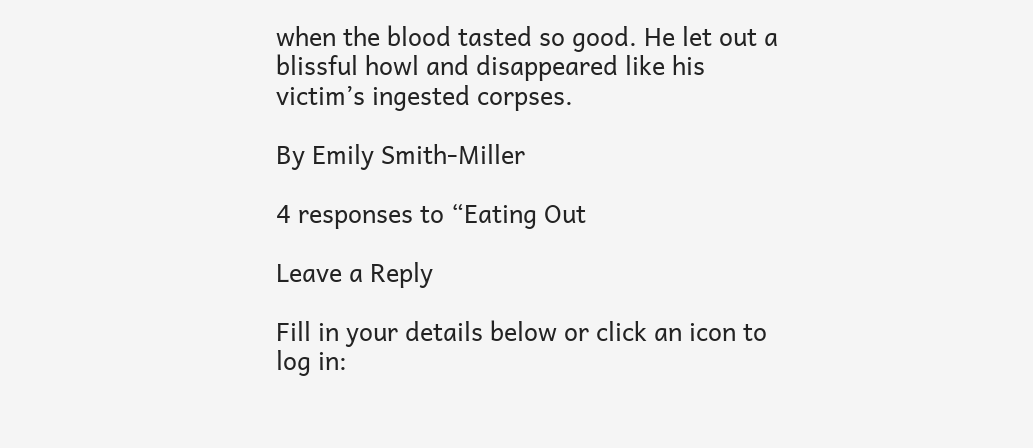when the blood tasted so good. He let out a blissful howl and disappeared like his victim’s ingested corpses.

By Emily Smith-Miller

4 responses to “Eating Out

Leave a Reply

Fill in your details below or click an icon to log in: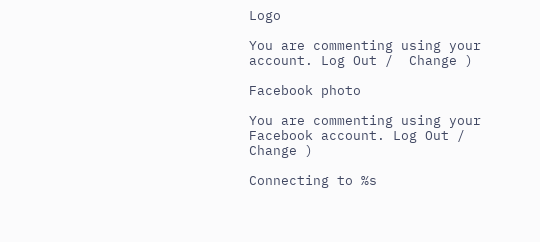Logo

You are commenting using your account. Log Out /  Change )

Facebook photo

You are commenting using your Facebook account. Log Out /  Change )

Connecting to %s